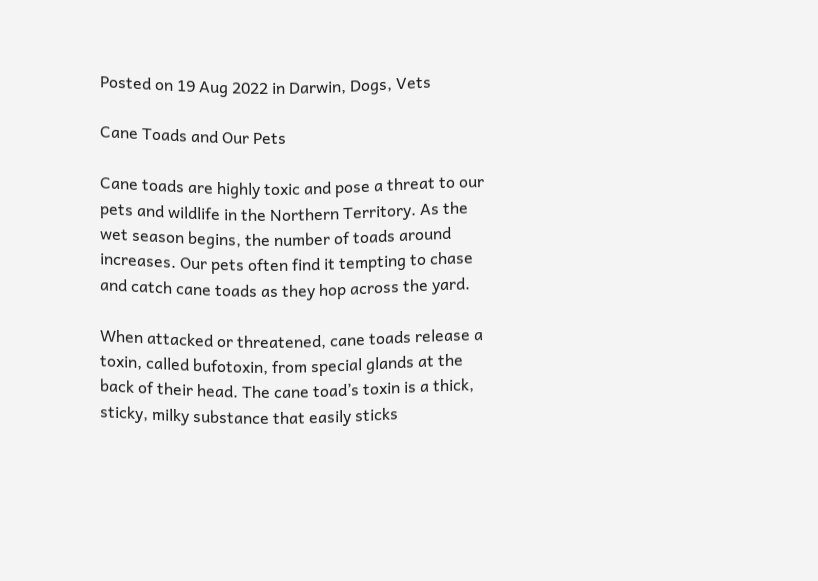Posted on 19 Aug 2022 in Darwin, Dogs, Vets

Cane Toads and Our Pets

Cane toads are highly toxic and pose a threat to our pets and wildlife in the Northern Territory. As the wet season begins, the number of toads around increases. Our pets often find it tempting to chase and catch cane toads as they hop across the yard.

When attacked or threatened, cane toads release a toxin, called bufotoxin, from special glands at the back of their head. The cane toad’s toxin is a thick, sticky, milky substance that easily sticks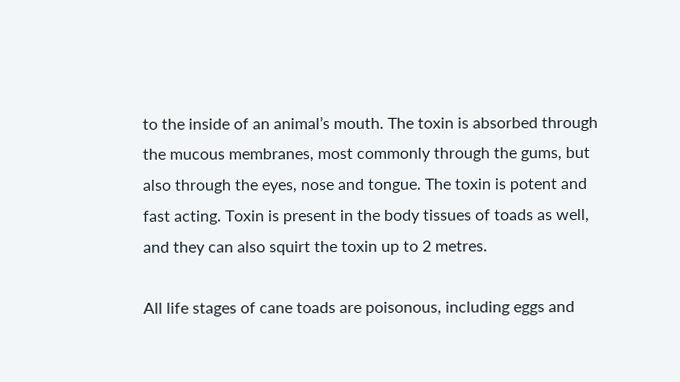to the inside of an animal’s mouth. The toxin is absorbed through the mucous membranes, most commonly through the gums, but also through the eyes, nose and tongue. The toxin is potent and fast acting. Toxin is present in the body tissues of toads as well, and they can also squirt the toxin up to 2 metres.

All life stages of cane toads are poisonous, including eggs and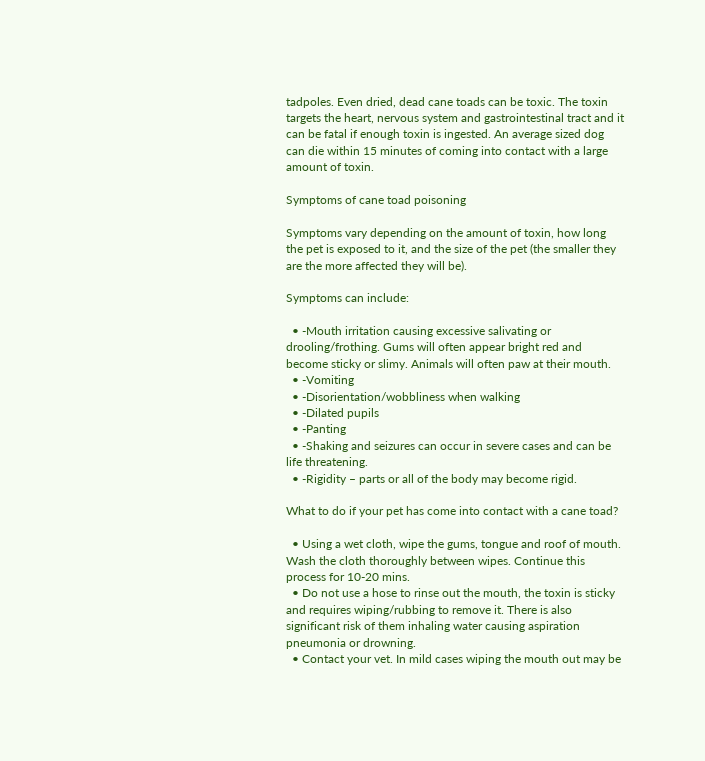tadpoles. Even dried, dead cane toads can be toxic. The toxin targets the heart, nervous system and gastrointestinal tract and it can be fatal if enough toxin is ingested. An average sized dog can die within 15 minutes of coming into contact with a large amount of toxin.

Symptoms of cane toad poisoning

Symptoms vary depending on the amount of toxin, how long the pet is exposed to it, and the size of the pet (the smaller they are the more affected they will be).

Symptoms can include:

  • -Mouth irritation causing excessive salivating or drooling/frothing. Gums will often appear bright red and become sticky or slimy. Animals will often paw at their mouth.
  • -Vomiting
  • -Disorientation/wobbliness when walking
  • -Dilated pupils
  • -Panting
  • -Shaking and seizures can occur in severe cases and can be life threatening.
  • -Rigidity – parts or all of the body may become rigid.

What to do if your pet has come into contact with a cane toad?

  • Using a wet cloth, wipe the gums, tongue and roof of mouth. Wash the cloth thoroughly between wipes. Continue this process for 10-20 mins.
  • Do not use a hose to rinse out the mouth, the toxin is sticky and requires wiping/rubbing to remove it. There is also significant risk of them inhaling water causing aspiration pneumonia or drowning.
  • Contact your vet. In mild cases wiping the mouth out may be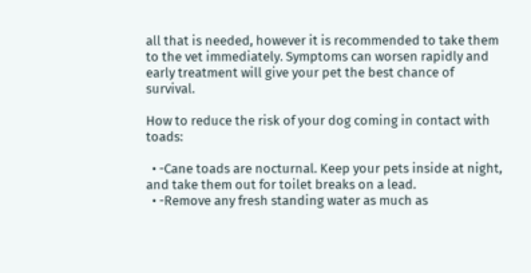all that is needed, however it is recommended to take them to the vet immediately. Symptoms can worsen rapidly and early treatment will give your pet the best chance of survival.

How to reduce the risk of your dog coming in contact with toads:

  • -Cane toads are nocturnal. Keep your pets inside at night, and take them out for toilet breaks on a lead.
  • -Remove any fresh standing water as much as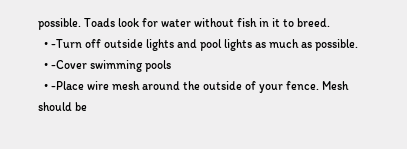possible. Toads look for water without fish in it to breed.
  • -Turn off outside lights and pool lights as much as possible.
  • -Cover swimming pools
  • -Place wire mesh around the outside of your fence. Mesh should be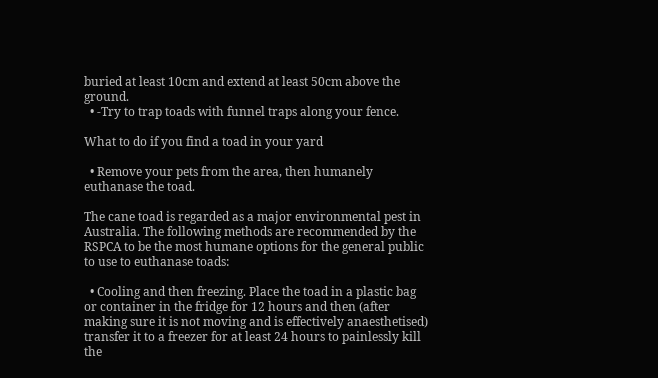buried at least 10cm and extend at least 50cm above the ground.
  • -Try to trap toads with funnel traps along your fence.

What to do if you find a toad in your yard

  • Remove your pets from the area, then humanely euthanase the toad.

The cane toad is regarded as a major environmental pest in Australia. The following methods are recommended by the RSPCA to be the most humane options for the general public to use to euthanase toads:

  • Cooling and then freezing. Place the toad in a plastic bag or container in the fridge for 12 hours and then (after making sure it is not moving and is effectively anaesthetised) transfer it to a freezer for at least 24 hours to painlessly kill the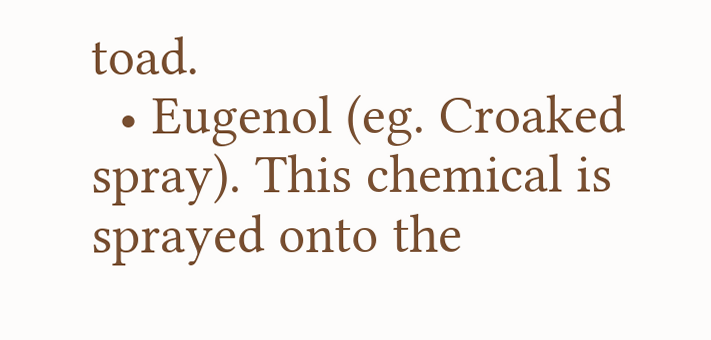toad.
  • Eugenol (eg. Croaked spray). This chemical is sprayed onto the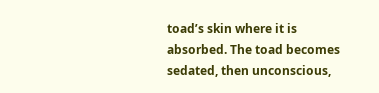toad’s skin where it is absorbed. The toad becomes sedated, then unconscious,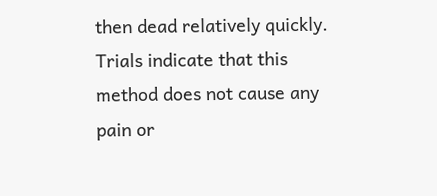then dead relatively quickly. Trials indicate that this method does not cause any pain or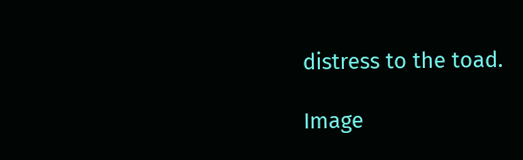distress to the toad.

Image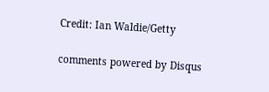Credit: Ian Waldie/Getty

comments powered by Disqus